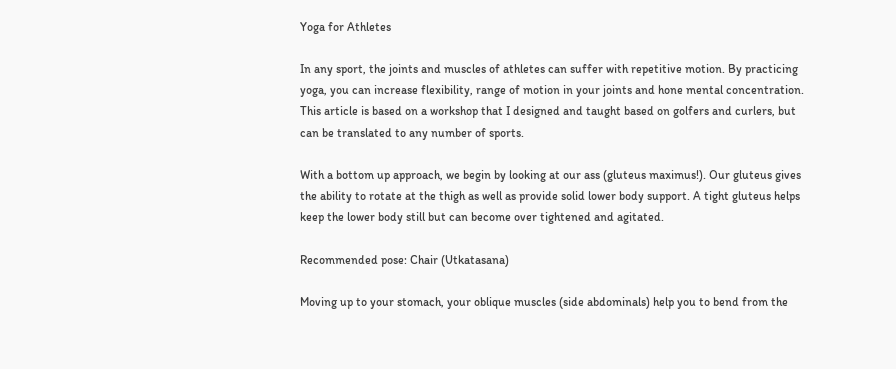Yoga for Athletes

In any sport, the joints and muscles of athletes can suffer with repetitive motion. By practicing yoga, you can increase flexibility, range of motion in your joints and hone mental concentration. This article is based on a workshop that I designed and taught based on golfers and curlers, but can be translated to any number of sports.

With a bottom up approach, we begin by looking at our ass (gluteus maximus!). Our gluteus gives the ability to rotate at the thigh as well as provide solid lower body support. A tight gluteus helps keep the lower body still but can become over tightened and agitated.

Recommended pose: Chair (Utkatasana)

Moving up to your stomach, your oblique muscles (side abdominals) help you to bend from the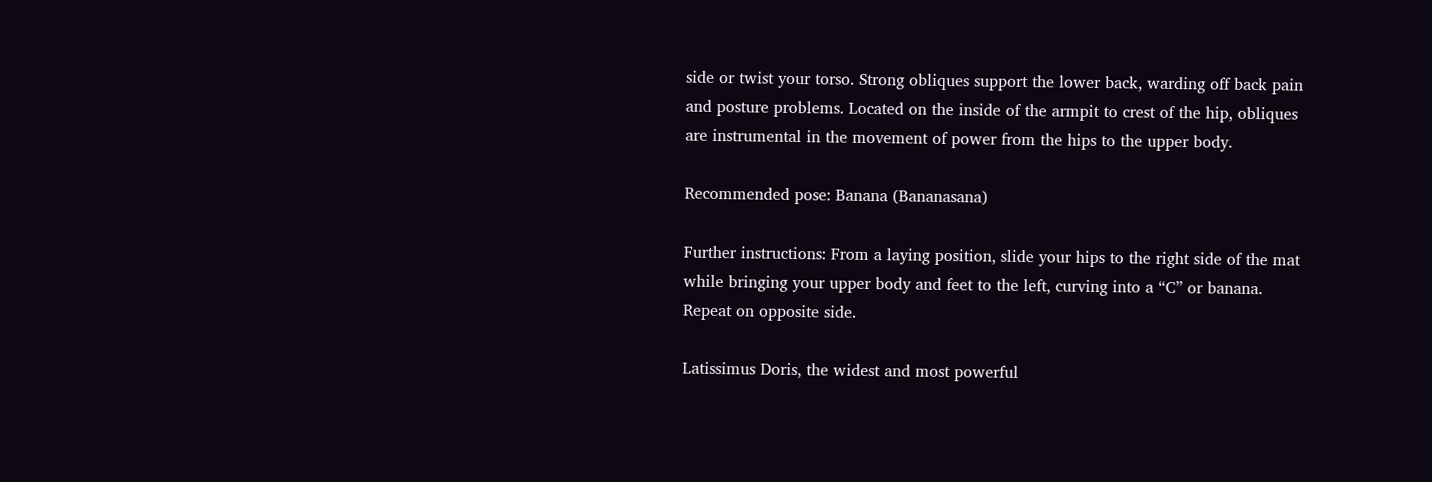side or twist your torso. Strong obliques support the lower back, warding off back pain and posture problems. Located on the inside of the armpit to crest of the hip, obliques are instrumental in the movement of power from the hips to the upper body.

Recommended pose: Banana (Bananasana)

Further instructions: From a laying position, slide your hips to the right side of the mat while bringing your upper body and feet to the left, curving into a “C” or banana. Repeat on opposite side.

Latissimus Doris, the widest and most powerful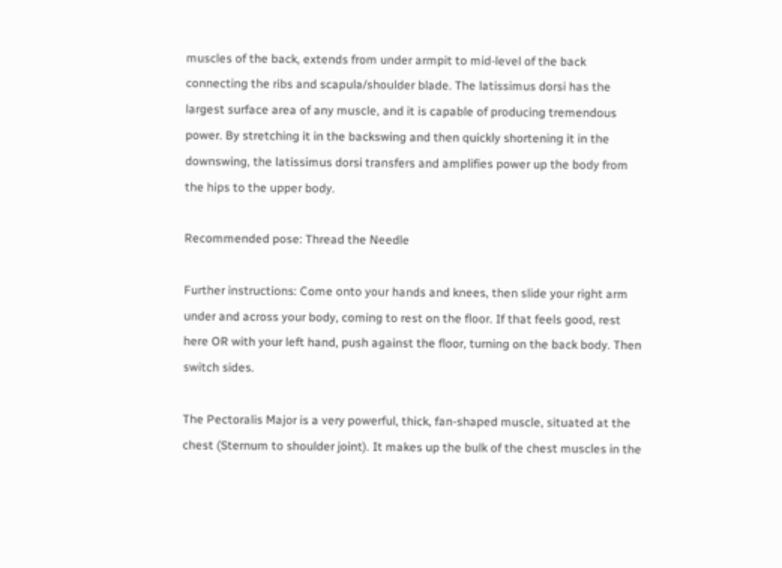muscles of the back, extends from under armpit to mid-level of the back connecting the ribs and scapula/shoulder blade. The latissimus dorsi has the largest surface area of any muscle, and it is capable of producing tremendous power. By stretching it in the backswing and then quickly shortening it in the downswing, the latissimus dorsi transfers and amplifies power up the body from the hips to the upper body.

Recommended pose: Thread the Needle

Further instructions: Come onto your hands and knees, then slide your right arm under and across your body, coming to rest on the floor. If that feels good, rest here OR with your left hand, push against the floor, turning on the back body. Then switch sides.

The Pectoralis Major is a very powerful, thick, fan-shaped muscle, situated at the chest (Sternum to shoulder joint). It makes up the bulk of the chest muscles in the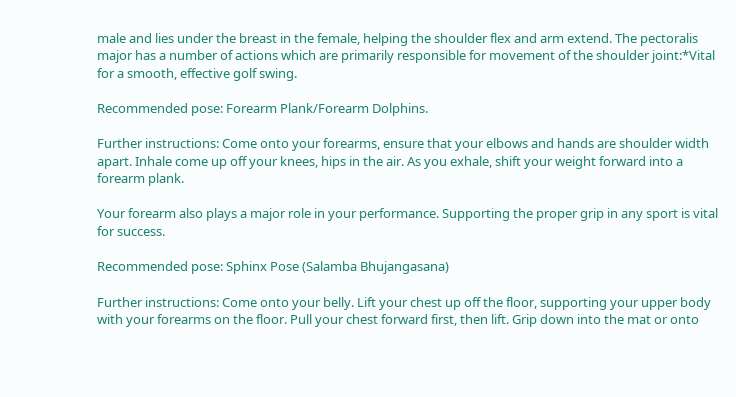male and lies under the breast in the female, helping the shoulder flex and arm extend. The pectoralis major has a number of actions which are primarily responsible for movement of the shoulder joint:*Vital for a smooth, effective golf swing.

Recommended pose: Forearm Plank/Forearm Dolphins.

Further instructions: Come onto your forearms, ensure that your elbows and hands are shoulder width apart. Inhale come up off your knees, hips in the air. As you exhale, shift your weight forward into a forearm plank.

Your forearm also plays a major role in your performance. Supporting the proper grip in any sport is vital for success.

Recommended pose: Sphinx Pose (Salamba Bhujangasana)

Further instructions: Come onto your belly. Lift your chest up off the floor, supporting your upper body with your forearms on the floor. Pull your chest forward first, then lift. Grip down into the mat or onto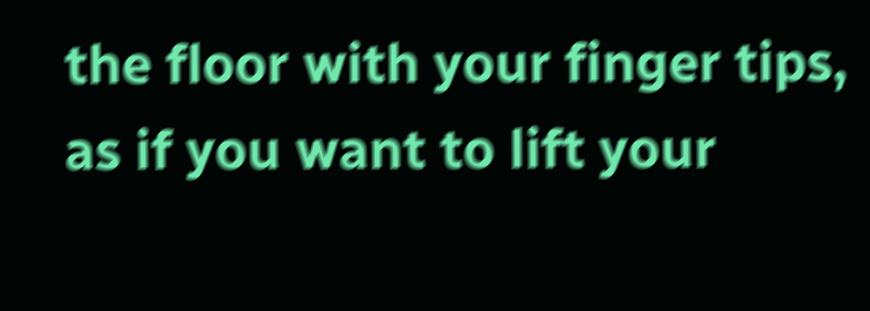the floor with your finger tips, as if you want to lift your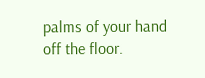palms of your hand off the floor.